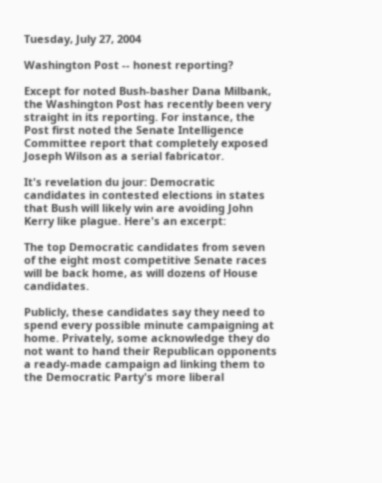Tuesday, July 27, 2004

Washington Post -- honest reporting?

Except for noted Bush-basher Dana Milbank, the Washington Post has recently been very straight in its reporting. For instance, the Post first noted the Senate Intelligence Committee report that completely exposed Joseph Wilson as a serial fabricator.

It's revelation du jour: Democratic candidates in contested elections in states that Bush will likely win are avoiding John Kerry like plague. Here's an excerpt:

The top Democratic candidates from seven of the eight most competitive Senate races will be back home, as will dozens of House candidates.

Publicly, these candidates say they need to spend every possible minute campaigning at home. Privately, some acknowledge they do not want to hand their Republican opponents a ready-made campaign ad linking them to the Democratic Party's more liberal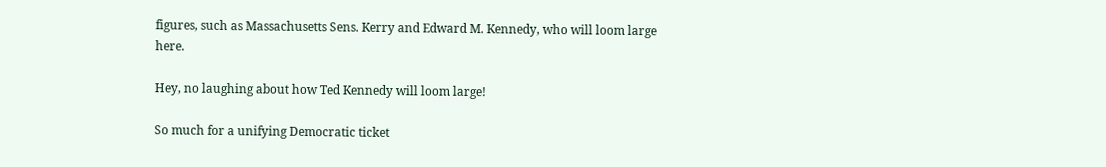figures, such as Massachusetts Sens. Kerry and Edward M. Kennedy, who will loom large here.

Hey, no laughing about how Ted Kennedy will loom large!

So much for a unifying Democratic ticket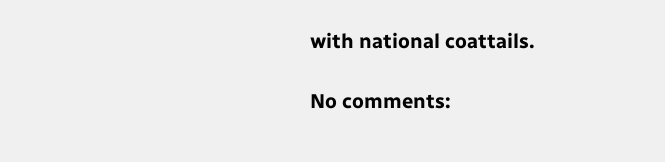with national coattails.

No comments: